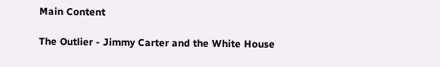Main Content

The Outlier - Jimmy Carter and the White House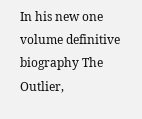In his new one volume definitive biography The Outlier,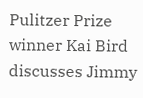Pulitzer Prize winner Kai Bird discusses Jimmy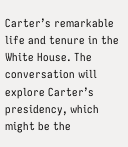Carter’s remarkable life and tenure in the White House. The conversation will explore Carter’s presidency, which might be the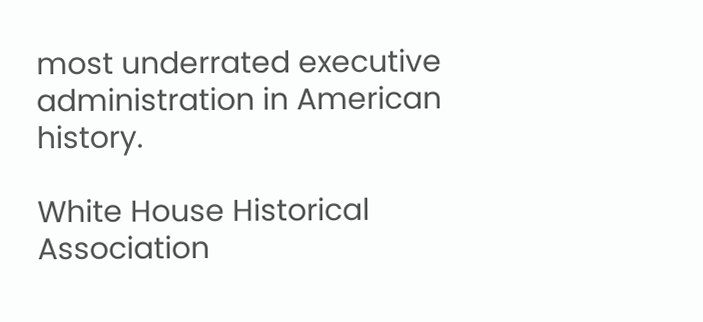most underrated executive administration in American history.

White House Historical Association